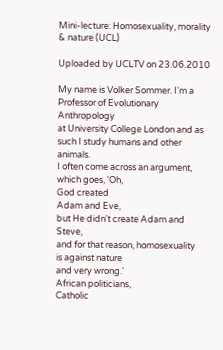Mini-lecture: Homosexuality, morality & nature (UCL)

Uploaded by UCLTV on 23.06.2010

My name is Volker Sommer. I'm a Professor of Evolutionary Anthropology
at University College London and as such I study humans and other animals.
I often come across an argument, which goes, 'Oh,
God created
Adam and Eve,
but He didn't create Adam and Steve,
and for that reason, homosexuality
is against nature
and very wrong.'
African politicians,
Catholic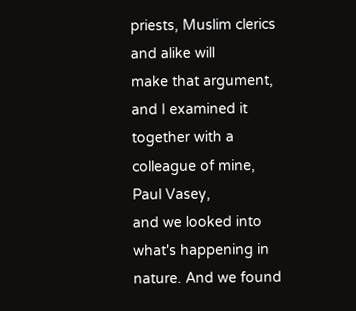priests, Muslim clerics and alike will
make that argument, and I examined it
together with a colleague of mine, Paul Vasey,
and we looked into what's happening in nature. And we found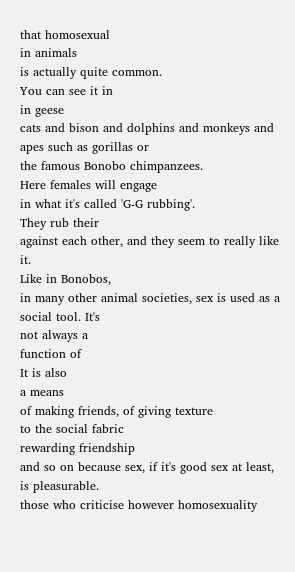that homosexual
in animals
is actually quite common.
You can see it in
in geese
cats and bison and dolphins and monkeys and apes such as gorillas or
the famous Bonobo chimpanzees.
Here females will engage
in what it's called 'G-G rubbing'.
They rub their
against each other, and they seem to really like it.
Like in Bonobos,
in many other animal societies, sex is used as a social tool. It's
not always a
function of
It is also
a means
of making friends, of giving texture
to the social fabric
rewarding friendship
and so on because sex, if it's good sex at least, is pleasurable.
those who criticise however homosexuality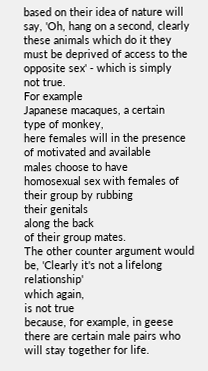based on their idea of nature will say, 'Oh, hang on a second, clearly
these animals which do it they must be deprived of access to the opposite sex' - which is simply
not true.
For example
Japanese macaques, a certain
type of monkey,
here females will in the presence of motivated and available
males choose to have
homosexual sex with females of
their group by rubbing
their genitals
along the back
of their group mates.
The other counter argument would be, 'Clearly it's not a lifelong relationship'
which again,
is not true
because, for example, in geese
there are certain male pairs who will stay together for life.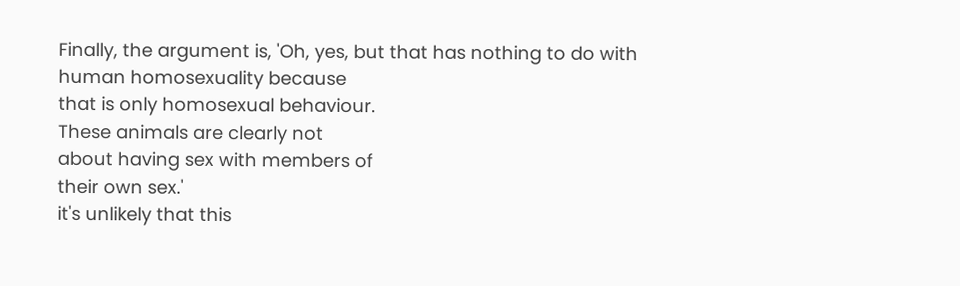Finally, the argument is, 'Oh, yes, but that has nothing to do with human homosexuality because
that is only homosexual behaviour.
These animals are clearly not
about having sex with members of
their own sex.'
it's unlikely that this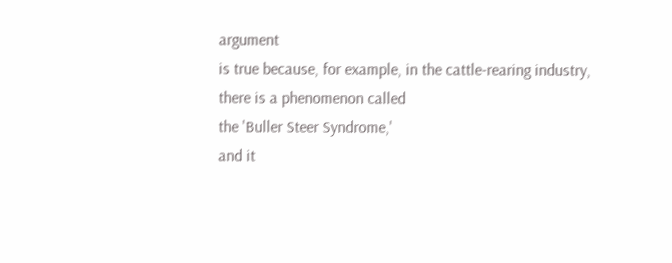argument
is true because, for example, in the cattle-rearing industry,
there is a phenomenon called
the 'Buller Steer Syndrome,'
and it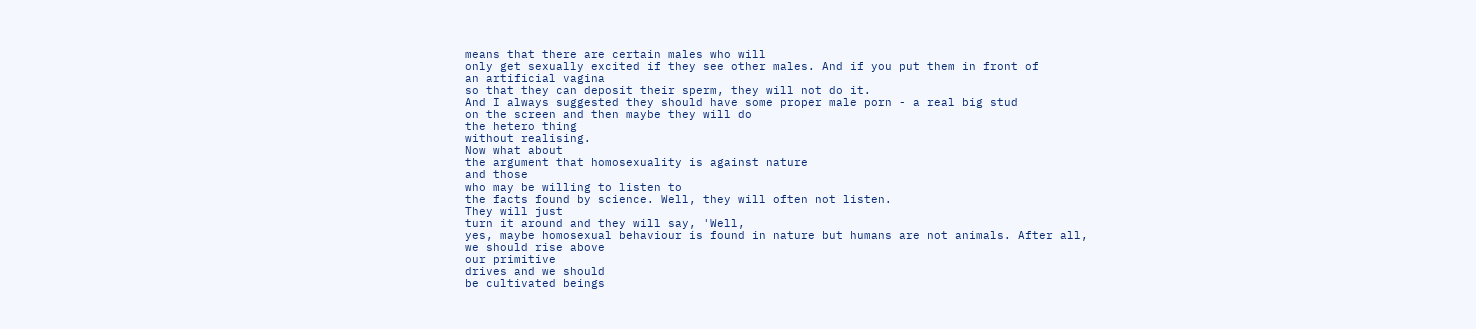means that there are certain males who will
only get sexually excited if they see other males. And if you put them in front of
an artificial vagina
so that they can deposit their sperm, they will not do it.
And I always suggested they should have some proper male porn - a real big stud
on the screen and then maybe they will do
the hetero thing
without realising.
Now what about
the argument that homosexuality is against nature
and those
who may be willing to listen to
the facts found by science. Well, they will often not listen.
They will just
turn it around and they will say, 'Well,
yes, maybe homosexual behaviour is found in nature but humans are not animals. After all,
we should rise above
our primitive
drives and we should
be cultivated beings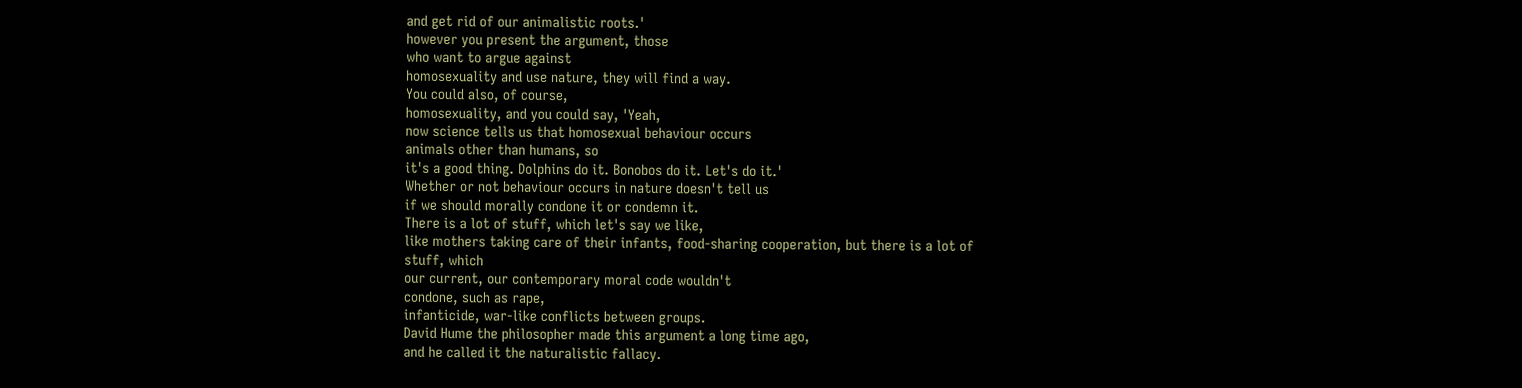and get rid of our animalistic roots.'
however you present the argument, those
who want to argue against
homosexuality and use nature, they will find a way.
You could also, of course,
homosexuality, and you could say, 'Yeah,
now science tells us that homosexual behaviour occurs
animals other than humans, so
it's a good thing. Dolphins do it. Bonobos do it. Let's do it.'
Whether or not behaviour occurs in nature doesn't tell us
if we should morally condone it or condemn it.
There is a lot of stuff, which let's say we like,
like mothers taking care of their infants, food-sharing cooperation, but there is a lot of
stuff, which
our current, our contemporary moral code wouldn't
condone, such as rape,
infanticide, war-like conflicts between groups.
David Hume the philosopher made this argument a long time ago,
and he called it the naturalistic fallacy.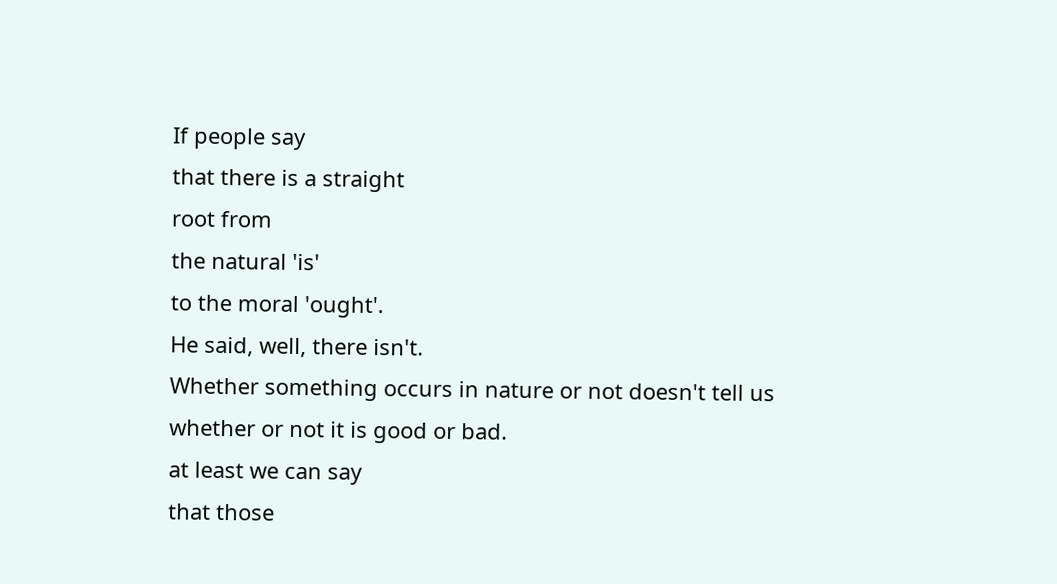If people say
that there is a straight
root from
the natural 'is'
to the moral 'ought'.
He said, well, there isn't.
Whether something occurs in nature or not doesn't tell us
whether or not it is good or bad.
at least we can say
that those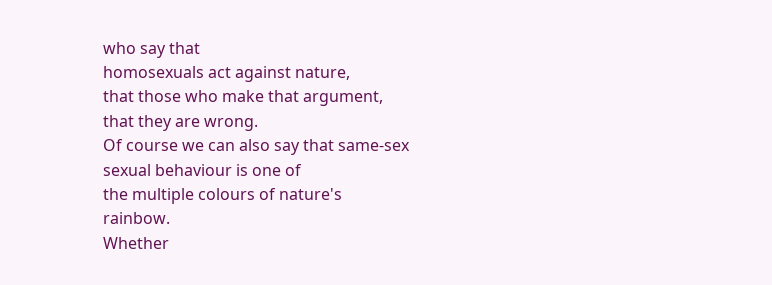who say that
homosexuals act against nature,
that those who make that argument,
that they are wrong.
Of course we can also say that same-sex sexual behaviour is one of
the multiple colours of nature's rainbow.
Whether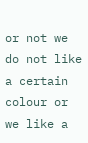or not we do not like a certain colour or we like a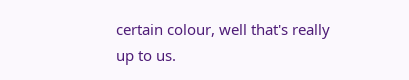certain colour, well that's really
up to us.